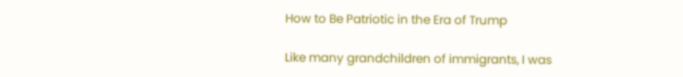How to Be Patriotic in the Era of Trump

Like many grandchildren of immigrants, I was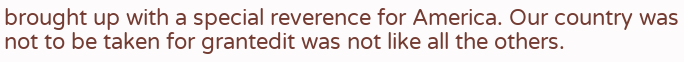brought up with a special reverence for America. Our country was not to be taken for grantedit was not like all the others.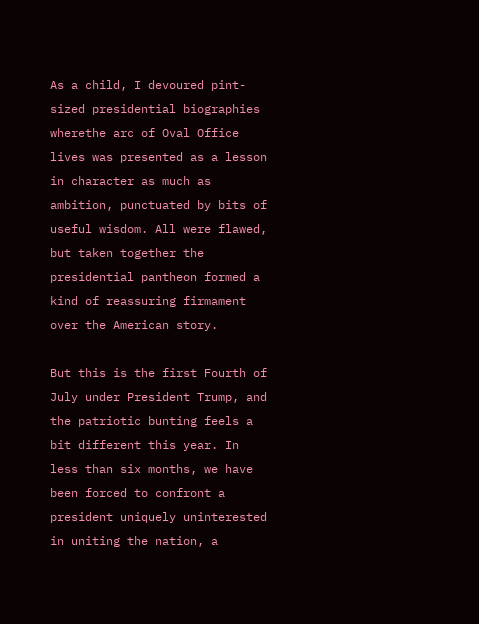As a child, I devoured pint-sized presidential biographies wherethe arc of Oval Office lives was presented as a lesson in character as much as ambition, punctuated by bits of useful wisdom. All were flawed, but taken together the presidential pantheon formed a kind of reassuring firmament over the American story.

But this is the first Fourth of July under President Trump, and the patriotic bunting feels a bit different this year. In less than six months, we have been forced to confront a president uniquely uninterested in uniting the nation, a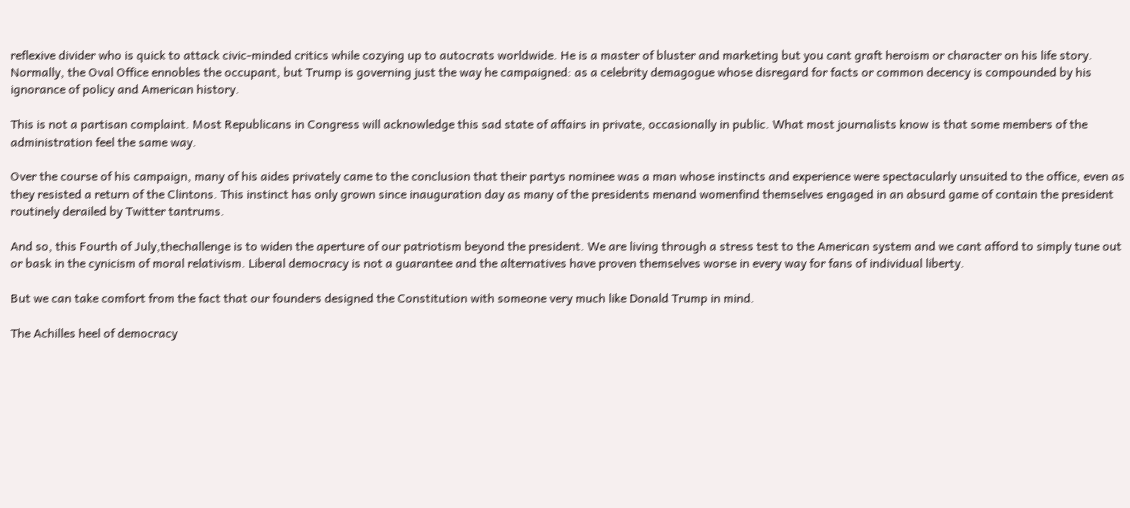reflexive divider who is quick to attack civic-minded critics while cozying up to autocrats worldwide. He is a master of bluster and marketing but you cant graft heroism or character on his life story. Normally, the Oval Office ennobles the occupant, but Trump is governing just the way he campaigned: as a celebrity demagogue whose disregard for facts or common decency is compounded by his ignorance of policy and American history.

This is not a partisan complaint. Most Republicans in Congress will acknowledge this sad state of affairs in private, occasionally in public. What most journalists know is that some members of the administration feel the same way.

Over the course of his campaign, many of his aides privately came to the conclusion that their partys nominee was a man whose instincts and experience were spectacularly unsuited to the office, even as they resisted a return of the Clintons. This instinct has only grown since inauguration day as many of the presidents menand womenfind themselves engaged in an absurd game of contain the president routinely derailed by Twitter tantrums.

And so, this Fourth of July,thechallenge is to widen the aperture of our patriotism beyond the president. We are living through a stress test to the American system and we cant afford to simply tune out or bask in the cynicism of moral relativism. Liberal democracy is not a guarantee and the alternatives have proven themselves worse in every way for fans of individual liberty.

But we can take comfort from the fact that our founders designed the Constitution with someone very much like Donald Trump in mind.

The Achilles heel of democracy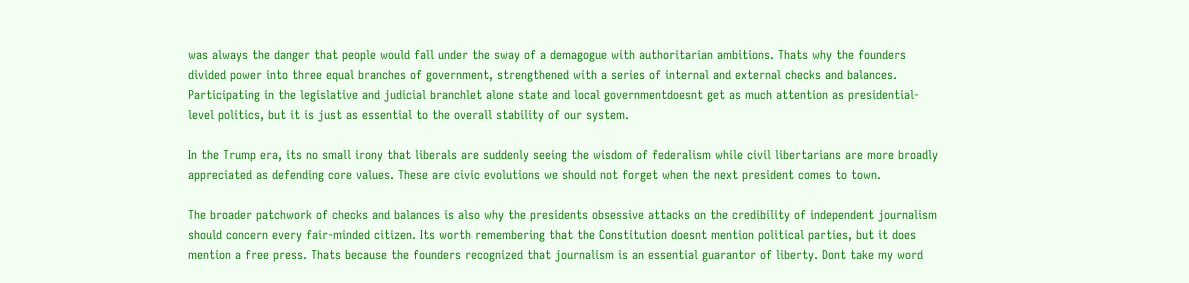was always the danger that people would fall under the sway of a demagogue with authoritarian ambitions. Thats why the founders divided power into three equal branches of government, strengthened with a series of internal and external checks and balances. Participating in the legislative and judicial branchlet alone state and local governmentdoesnt get as much attention as presidential-level politics, but it is just as essential to the overall stability of our system.

In the Trump era, its no small irony that liberals are suddenly seeing the wisdom of federalism while civil libertarians are more broadly appreciated as defending core values. These are civic evolutions we should not forget when the next president comes to town.

The broader patchwork of checks and balances is also why the presidents obsessive attacks on the credibility of independent journalism should concern every fair-minded citizen. Its worth remembering that the Constitution doesnt mention political parties, but it does mention a free press. Thats because the founders recognized that journalism is an essential guarantor of liberty. Dont take my word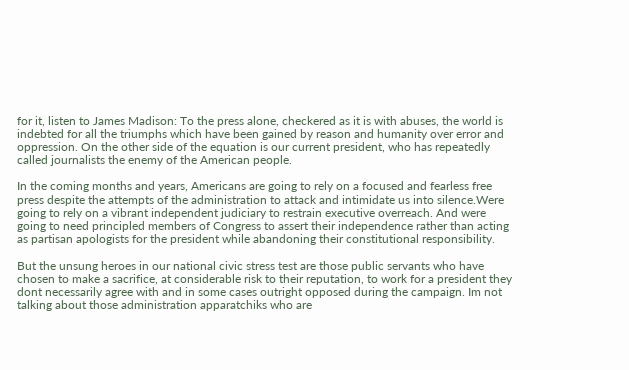for it, listen to James Madison: To the press alone, checkered as it is with abuses, the world is indebted for all the triumphs which have been gained by reason and humanity over error and oppression. On the other side of the equation is our current president, who has repeatedly called journalists the enemy of the American people.

In the coming months and years, Americans are going to rely on a focused and fearless free press despite the attempts of the administration to attack and intimidate us into silence.Were going to rely on a vibrant independent judiciary to restrain executive overreach. And were going to need principled members of Congress to assert their independence rather than acting as partisan apologists for the president while abandoning their constitutional responsibility.

But the unsung heroes in our national civic stress test are those public servants who have chosen to make a sacrifice, at considerable risk to their reputation, to work for a president they dont necessarily agree with and in some cases outright opposed during the campaign. Im not talking about those administration apparatchiks who are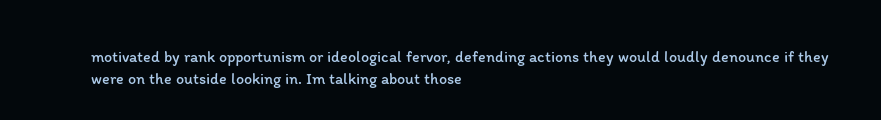motivated by rank opportunism or ideological fervor, defending actions they would loudly denounce if they were on the outside looking in. Im talking about those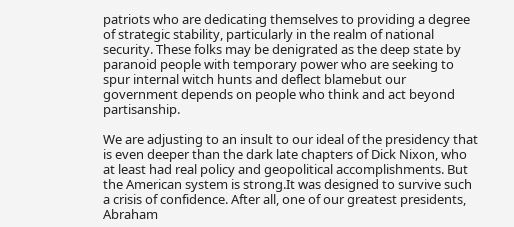patriots who are dedicating themselves to providing a degree of strategic stability, particularly in the realm of national security. These folks may be denigrated as the deep state by paranoid people with temporary power who are seeking to spur internal witch hunts and deflect blamebut our government depends on people who think and act beyond partisanship.

We are adjusting to an insult to our ideal of the presidency that is even deeper than the dark late chapters of Dick Nixon, who at least had real policy and geopolitical accomplishments. But the American system is strong.It was designed to survive such a crisis of confidence. After all, one of our greatest presidents, Abraham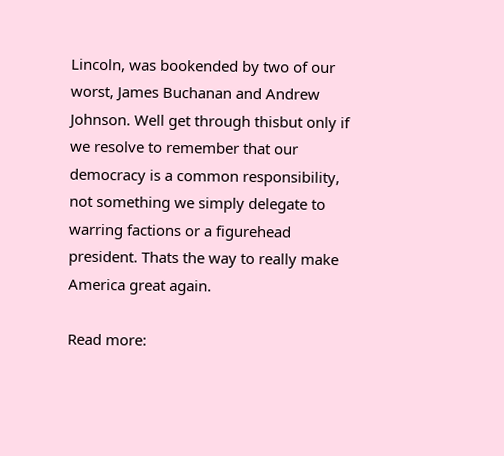Lincoln, was bookended by two of our worst, James Buchanan and Andrew Johnson. Well get through thisbut only if we resolve to remember that our democracy is a common responsibility, not something we simply delegate to warring factions or a figurehead president. Thats the way to really make America great again.

Read more: